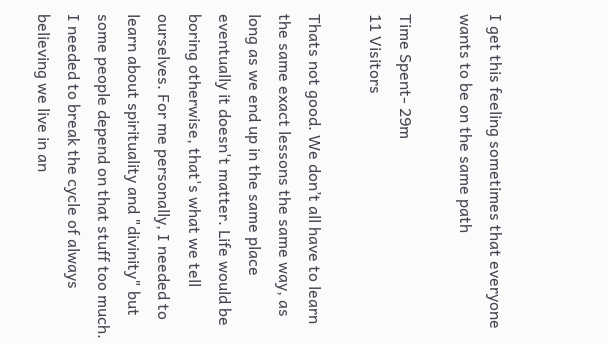I get this feeling sometimes that everyone wants to be on the same path

Time Spent- 29m
11 Visitors

Thats not good. We don’t all have to learn the same exact lessons the same way, as long as we end up in the same place eventually it doesn't matter. Life would be boring otherwise, that's what we tell ourselves. For me personally, I needed to learn about spirituality and "divinity" but some people depend on that stuff too much. I needed to break the cycle of always believing we live in an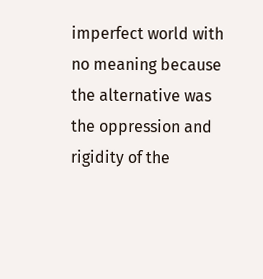imperfect world with no meaning because the alternative was the oppression and rigidity of the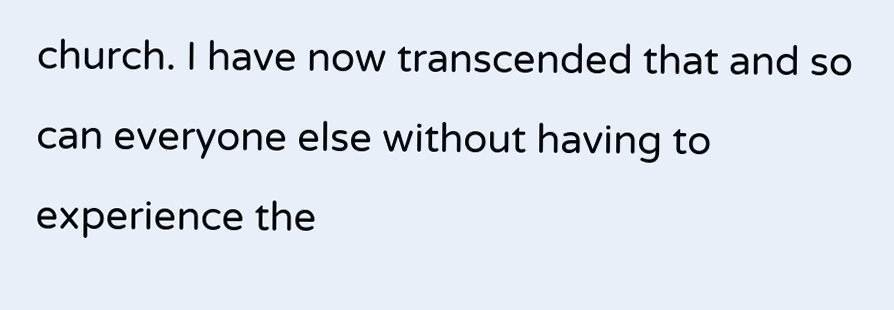church. I have now transcended that and so can everyone else without having to experience the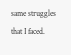same struggles that I faced.